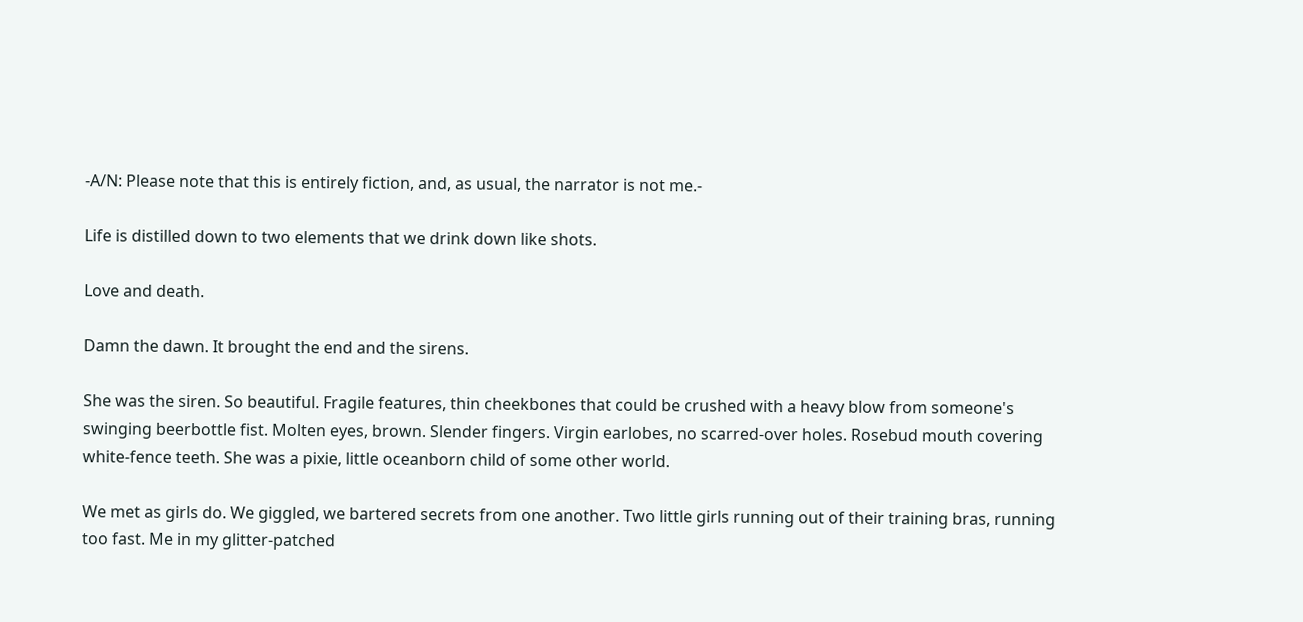-A/N: Please note that this is entirely fiction, and, as usual, the narrator is not me.-

Life is distilled down to two elements that we drink down like shots.

Love and death.

Damn the dawn. It brought the end and the sirens.

She was the siren. So beautiful. Fragile features, thin cheekbones that could be crushed with a heavy blow from someone's swinging beerbottle fist. Molten eyes, brown. Slender fingers. Virgin earlobes, no scarred-over holes. Rosebud mouth covering white-fence teeth. She was a pixie, little oceanborn child of some other world.

We met as girls do. We giggled, we bartered secrets from one another. Two little girls running out of their training bras, running too fast. Me in my glitter-patched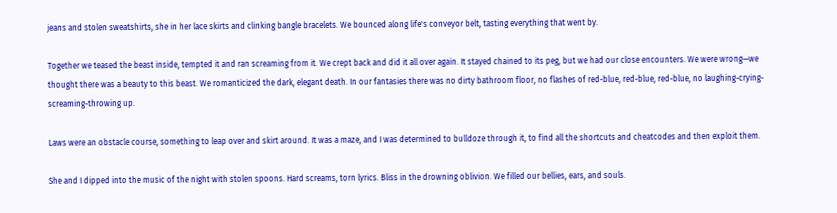jeans and stolen sweatshirts, she in her lace skirts and clinking bangle bracelets. We bounced along life's conveyor belt, tasting everything that went by.

Together we teased the beast inside, tempted it and ran screaming from it. We crept back and did it all over again. It stayed chained to its peg, but we had our close encounters. We were wrong—we thought there was a beauty to this beast. We romanticized the dark, elegant death. In our fantasies there was no dirty bathroom floor, no flashes of red-blue, red-blue, red-blue, no laughing-crying-screaming-throwing up.

Laws were an obstacle course, something to leap over and skirt around. It was a maze, and I was determined to bulldoze through it, to find all the shortcuts and cheatcodes and then exploit them.

She and I dipped into the music of the night with stolen spoons. Hard screams, torn lyrics. Bliss in the drowning oblivion. We filled our bellies, ears, and souls.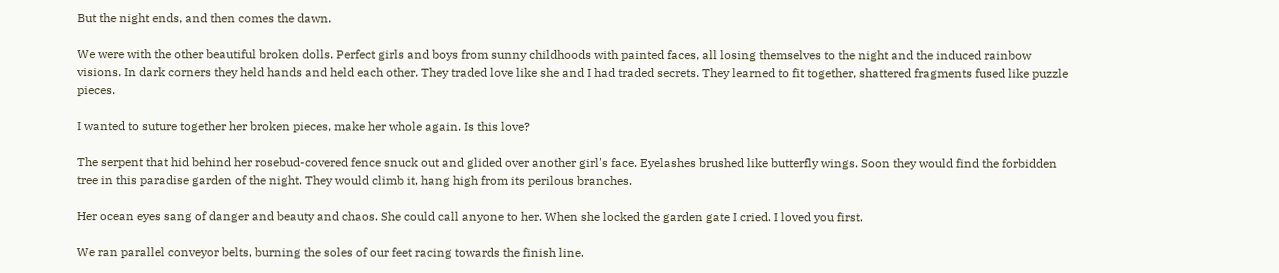But the night ends, and then comes the dawn.

We were with the other beautiful broken dolls. Perfect girls and boys from sunny childhoods with painted faces, all losing themselves to the night and the induced rainbow visions. In dark corners they held hands and held each other. They traded love like she and I had traded secrets. They learned to fit together, shattered fragments fused like puzzle pieces.

I wanted to suture together her broken pieces, make her whole again. Is this love?

The serpent that hid behind her rosebud-covered fence snuck out and glided over another girl's face. Eyelashes brushed like butterfly wings. Soon they would find the forbidden tree in this paradise garden of the night. They would climb it, hang high from its perilous branches.

Her ocean eyes sang of danger and beauty and chaos. She could call anyone to her. When she locked the garden gate I cried. I loved you first.

We ran parallel conveyor belts, burning the soles of our feet racing towards the finish line.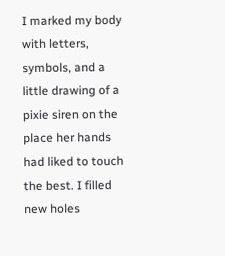I marked my body with letters, symbols, and a little drawing of a pixie siren on the place her hands had liked to touch the best. I filled new holes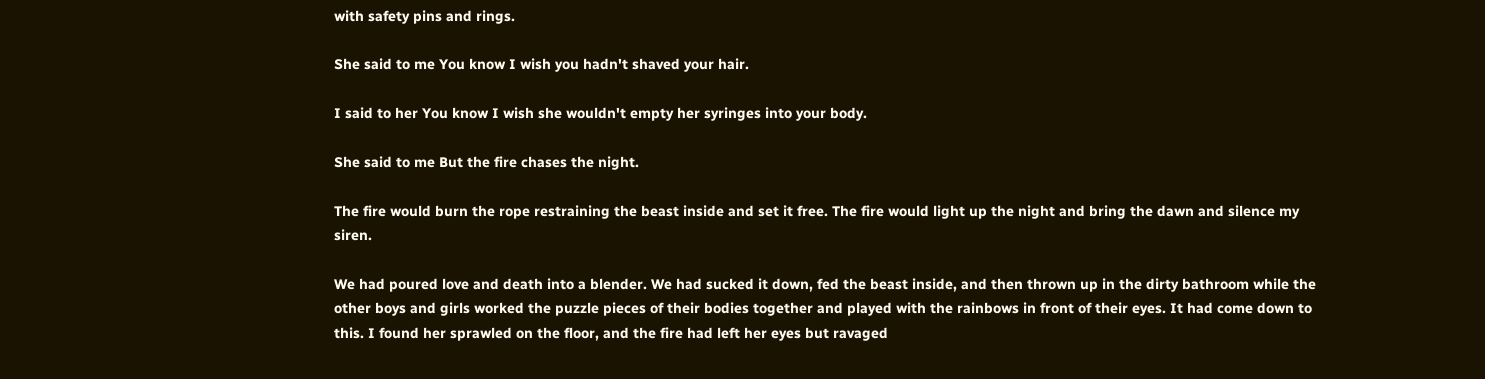with safety pins and rings.

She said to me You know I wish you hadn't shaved your hair.

I said to her You know I wish she wouldn't empty her syringes into your body.

She said to me But the fire chases the night.

The fire would burn the rope restraining the beast inside and set it free. The fire would light up the night and bring the dawn and silence my siren.

We had poured love and death into a blender. We had sucked it down, fed the beast inside, and then thrown up in the dirty bathroom while the other boys and girls worked the puzzle pieces of their bodies together and played with the rainbows in front of their eyes. It had come down to this. I found her sprawled on the floor, and the fire had left her eyes but ravaged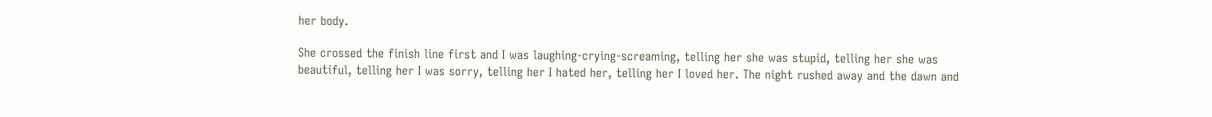her body.

She crossed the finish line first and I was laughing-crying-screaming, telling her she was stupid, telling her she was beautiful, telling her I was sorry, telling her I hated her, telling her I loved her. The night rushed away and the dawn and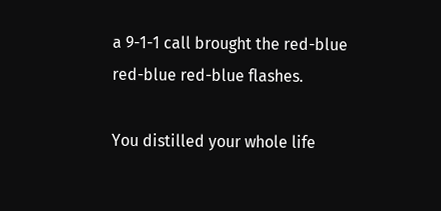a 9-1-1 call brought the red-blue red-blue red-blue flashes.

You distilled your whole life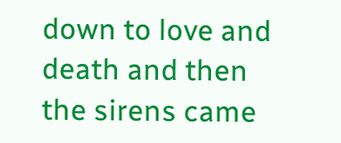down to love and death and then the sirens came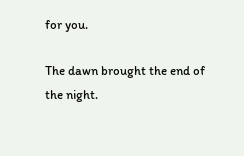for you.

The dawn brought the end of the night.